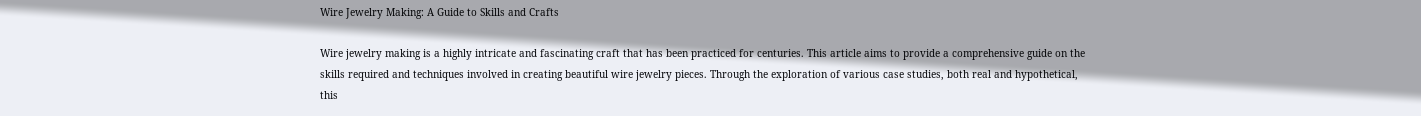Wire Jewelry Making: A Guide to Skills and Crafts

Wire jewelry making is a highly intricate and fascinating craft that has been practiced for centuries. This article aims to provide a comprehensive guide on the skills required and techniques involved in creating beautiful wire jewelry pieces. Through the exploration of various case studies, both real and hypothetical, this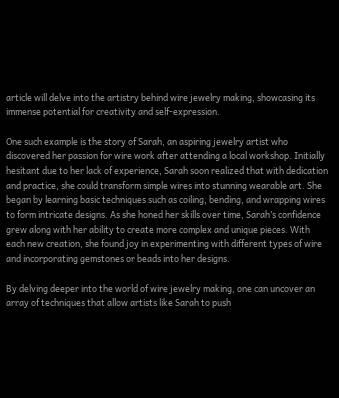article will delve into the artistry behind wire jewelry making, showcasing its immense potential for creativity and self-expression.

One such example is the story of Sarah, an aspiring jewelry artist who discovered her passion for wire work after attending a local workshop. Initially hesitant due to her lack of experience, Sarah soon realized that with dedication and practice, she could transform simple wires into stunning wearable art. She began by learning basic techniques such as coiling, bending, and wrapping wires to form intricate designs. As she honed her skills over time, Sarah’s confidence grew along with her ability to create more complex and unique pieces. With each new creation, she found joy in experimenting with different types of wire and incorporating gemstones or beads into her designs.

By delving deeper into the world of wire jewelry making, one can uncover an array of techniques that allow artists like Sarah to push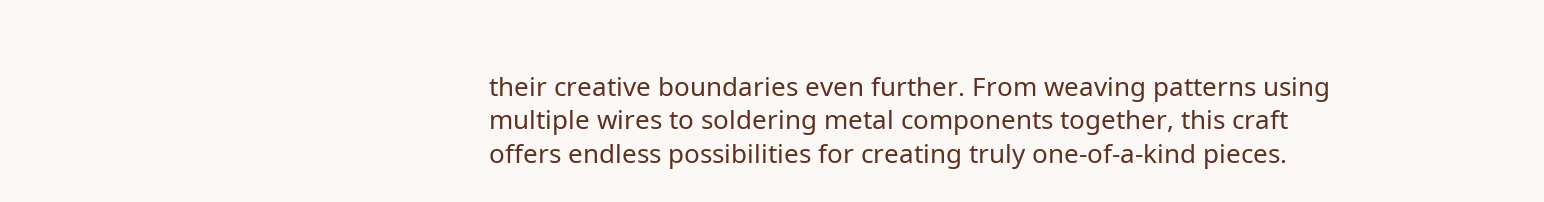their creative boundaries even further. From weaving patterns using multiple wires to soldering metal components together, this craft offers endless possibilities for creating truly one-of-a-kind pieces.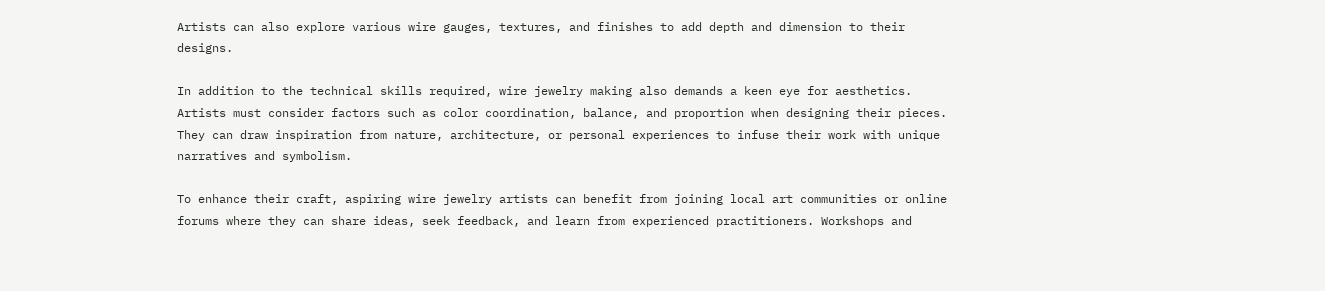Artists can also explore various wire gauges, textures, and finishes to add depth and dimension to their designs.

In addition to the technical skills required, wire jewelry making also demands a keen eye for aesthetics. Artists must consider factors such as color coordination, balance, and proportion when designing their pieces. They can draw inspiration from nature, architecture, or personal experiences to infuse their work with unique narratives and symbolism.

To enhance their craft, aspiring wire jewelry artists can benefit from joining local art communities or online forums where they can share ideas, seek feedback, and learn from experienced practitioners. Workshops and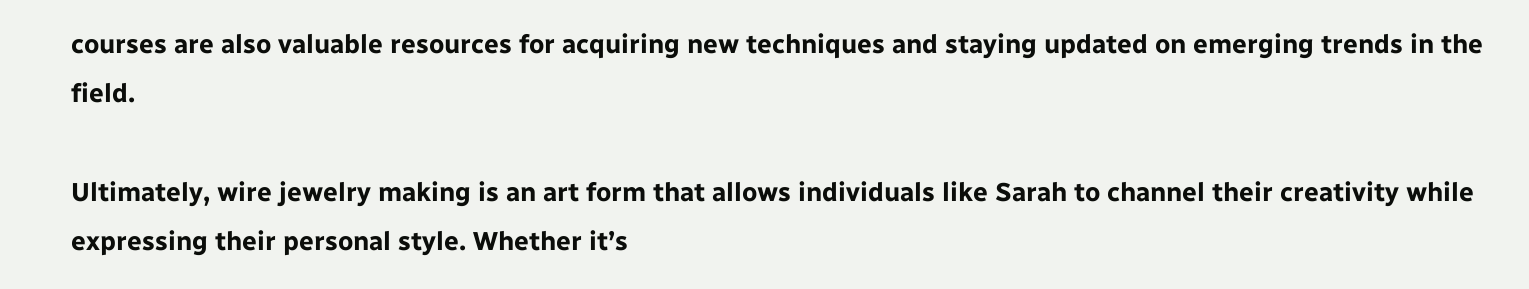courses are also valuable resources for acquiring new techniques and staying updated on emerging trends in the field.

Ultimately, wire jewelry making is an art form that allows individuals like Sarah to channel their creativity while expressing their personal style. Whether it’s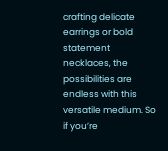crafting delicate earrings or bold statement necklaces, the possibilities are endless with this versatile medium. So if you’re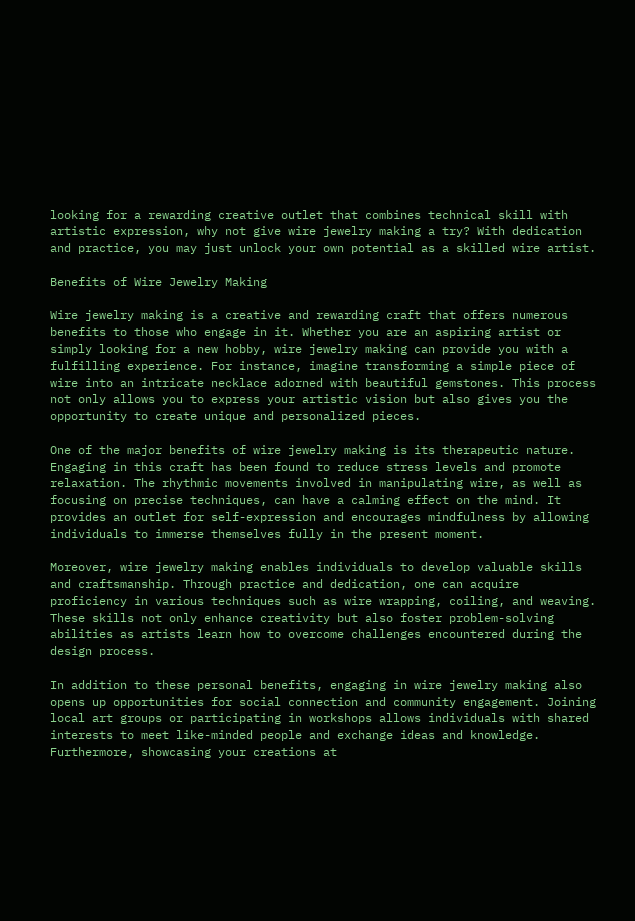looking for a rewarding creative outlet that combines technical skill with artistic expression, why not give wire jewelry making a try? With dedication and practice, you may just unlock your own potential as a skilled wire artist.

Benefits of Wire Jewelry Making

Wire jewelry making is a creative and rewarding craft that offers numerous benefits to those who engage in it. Whether you are an aspiring artist or simply looking for a new hobby, wire jewelry making can provide you with a fulfilling experience. For instance, imagine transforming a simple piece of wire into an intricate necklace adorned with beautiful gemstones. This process not only allows you to express your artistic vision but also gives you the opportunity to create unique and personalized pieces.

One of the major benefits of wire jewelry making is its therapeutic nature. Engaging in this craft has been found to reduce stress levels and promote relaxation. The rhythmic movements involved in manipulating wire, as well as focusing on precise techniques, can have a calming effect on the mind. It provides an outlet for self-expression and encourages mindfulness by allowing individuals to immerse themselves fully in the present moment.

Moreover, wire jewelry making enables individuals to develop valuable skills and craftsmanship. Through practice and dedication, one can acquire proficiency in various techniques such as wire wrapping, coiling, and weaving. These skills not only enhance creativity but also foster problem-solving abilities as artists learn how to overcome challenges encountered during the design process.

In addition to these personal benefits, engaging in wire jewelry making also opens up opportunities for social connection and community engagement. Joining local art groups or participating in workshops allows individuals with shared interests to meet like-minded people and exchange ideas and knowledge. Furthermore, showcasing your creations at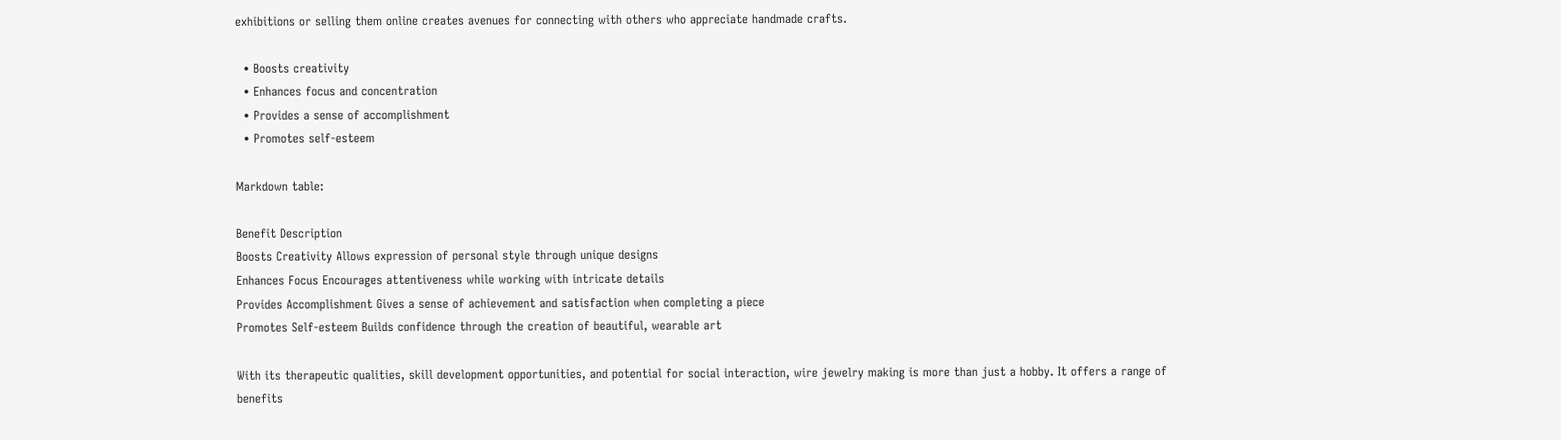exhibitions or selling them online creates avenues for connecting with others who appreciate handmade crafts.

  • Boosts creativity
  • Enhances focus and concentration
  • Provides a sense of accomplishment
  • Promotes self-esteem

Markdown table:

Benefit Description
Boosts Creativity Allows expression of personal style through unique designs
Enhances Focus Encourages attentiveness while working with intricate details
Provides Accomplishment Gives a sense of achievement and satisfaction when completing a piece
Promotes Self-esteem Builds confidence through the creation of beautiful, wearable art

With its therapeutic qualities, skill development opportunities, and potential for social interaction, wire jewelry making is more than just a hobby. It offers a range of benefits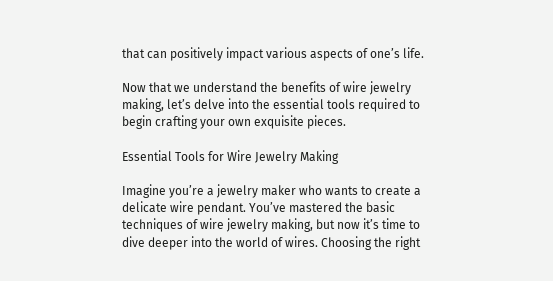that can positively impact various aspects of one’s life.

Now that we understand the benefits of wire jewelry making, let’s delve into the essential tools required to begin crafting your own exquisite pieces.

Essential Tools for Wire Jewelry Making

Imagine you’re a jewelry maker who wants to create a delicate wire pendant. You’ve mastered the basic techniques of wire jewelry making, but now it’s time to dive deeper into the world of wires. Choosing the right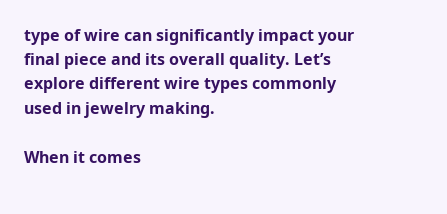type of wire can significantly impact your final piece and its overall quality. Let’s explore different wire types commonly used in jewelry making.

When it comes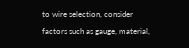to wire selection, consider factors such as gauge, material,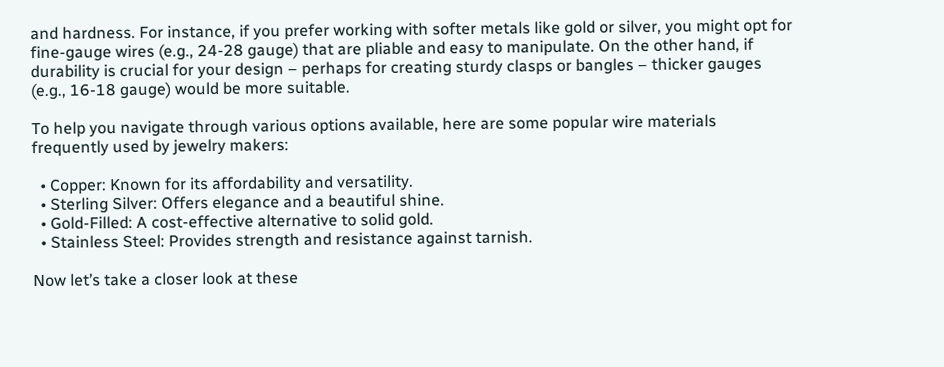and hardness. For instance, if you prefer working with softer metals like gold or silver, you might opt for fine-gauge wires (e.g., 24-28 gauge) that are pliable and easy to manipulate. On the other hand, if durability is crucial for your design – perhaps for creating sturdy clasps or bangles – thicker gauges (e.g., 16-18 gauge) would be more suitable.

To help you navigate through various options available, here are some popular wire materials frequently used by jewelry makers:

  • Copper: Known for its affordability and versatility.
  • Sterling Silver: Offers elegance and a beautiful shine.
  • Gold-Filled: A cost-effective alternative to solid gold.
  • Stainless Steel: Provides strength and resistance against tarnish.

Now let’s take a closer look at these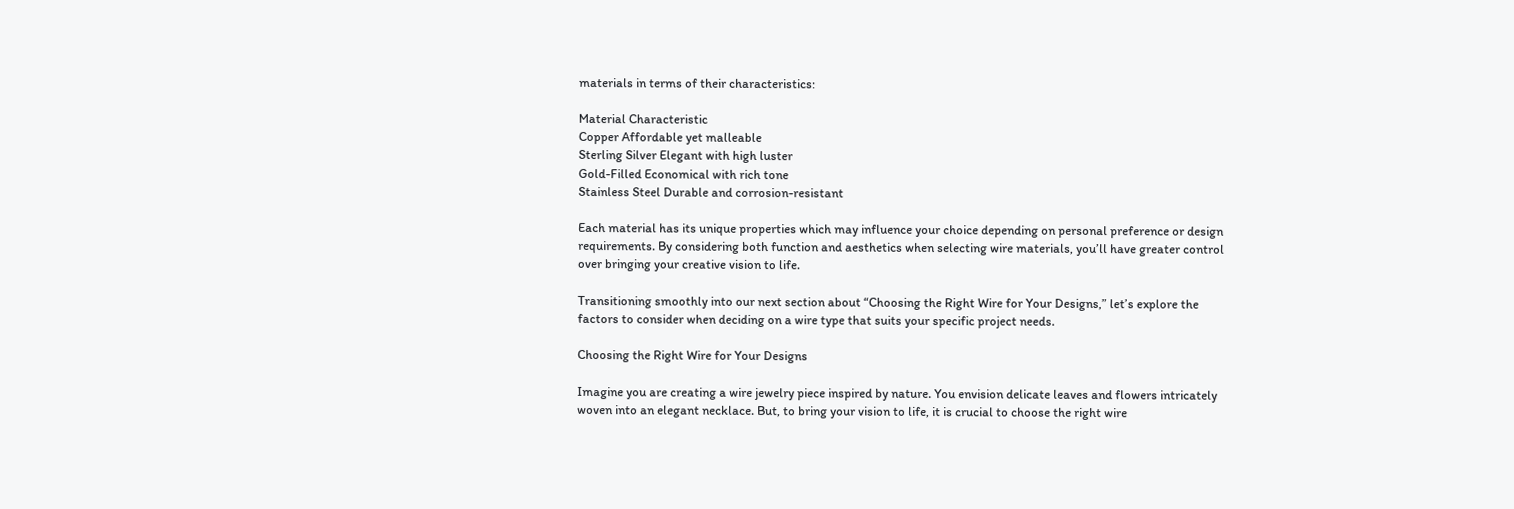materials in terms of their characteristics:

Material Characteristic
Copper Affordable yet malleable
Sterling Silver Elegant with high luster
Gold-Filled Economical with rich tone
Stainless Steel Durable and corrosion-resistant

Each material has its unique properties which may influence your choice depending on personal preference or design requirements. By considering both function and aesthetics when selecting wire materials, you’ll have greater control over bringing your creative vision to life.

Transitioning smoothly into our next section about “Choosing the Right Wire for Your Designs,” let’s explore the factors to consider when deciding on a wire type that suits your specific project needs.

Choosing the Right Wire for Your Designs

Imagine you are creating a wire jewelry piece inspired by nature. You envision delicate leaves and flowers intricately woven into an elegant necklace. But, to bring your vision to life, it is crucial to choose the right wire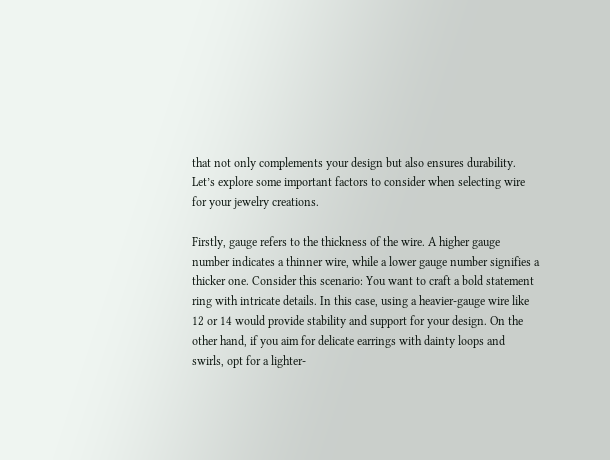that not only complements your design but also ensures durability. Let’s explore some important factors to consider when selecting wire for your jewelry creations.

Firstly, gauge refers to the thickness of the wire. A higher gauge number indicates a thinner wire, while a lower gauge number signifies a thicker one. Consider this scenario: You want to craft a bold statement ring with intricate details. In this case, using a heavier-gauge wire like 12 or 14 would provide stability and support for your design. On the other hand, if you aim for delicate earrings with dainty loops and swirls, opt for a lighter-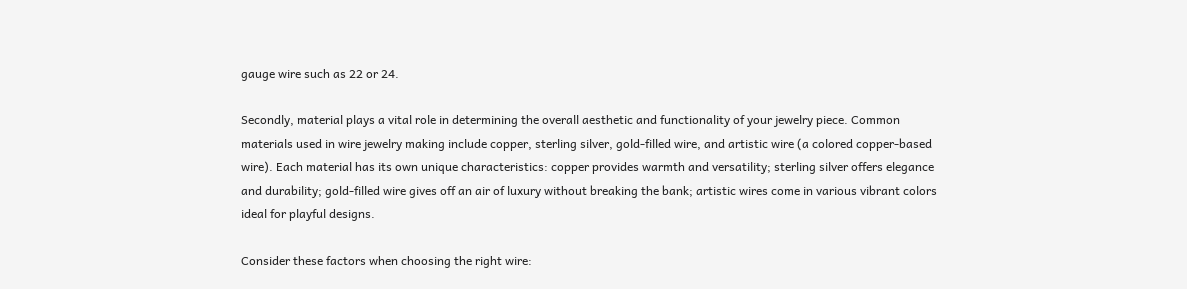gauge wire such as 22 or 24.

Secondly, material plays a vital role in determining the overall aesthetic and functionality of your jewelry piece. Common materials used in wire jewelry making include copper, sterling silver, gold-filled wire, and artistic wire (a colored copper-based wire). Each material has its own unique characteristics: copper provides warmth and versatility; sterling silver offers elegance and durability; gold-filled wire gives off an air of luxury without breaking the bank; artistic wires come in various vibrant colors ideal for playful designs.

Consider these factors when choosing the right wire: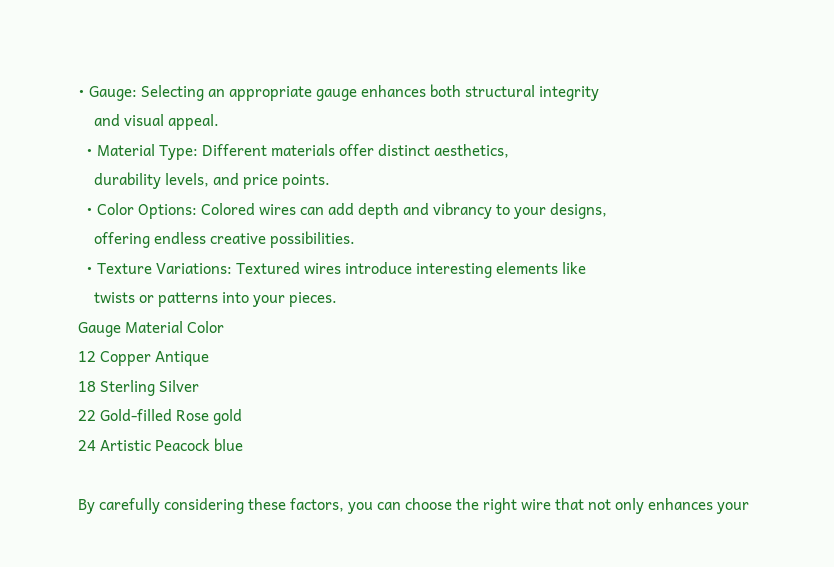• Gauge: Selecting an appropriate gauge enhances both structural integrity
    and visual appeal.
  • Material Type: Different materials offer distinct aesthetics,
    durability levels, and price points.
  • Color Options: Colored wires can add depth and vibrancy to your designs,
    offering endless creative possibilities.
  • Texture Variations: Textured wires introduce interesting elements like
    twists or patterns into your pieces.
Gauge Material Color
12 Copper Antique
18 Sterling Silver
22 Gold-filled Rose gold
24 Artistic Peacock blue

By carefully considering these factors, you can choose the right wire that not only enhances your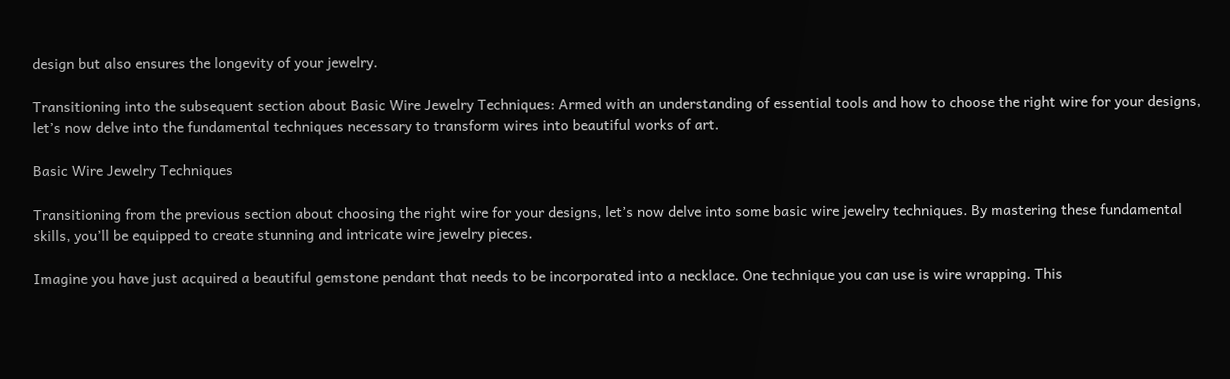design but also ensures the longevity of your jewelry.

Transitioning into the subsequent section about Basic Wire Jewelry Techniques: Armed with an understanding of essential tools and how to choose the right wire for your designs, let’s now delve into the fundamental techniques necessary to transform wires into beautiful works of art.

Basic Wire Jewelry Techniques

Transitioning from the previous section about choosing the right wire for your designs, let’s now delve into some basic wire jewelry techniques. By mastering these fundamental skills, you’ll be equipped to create stunning and intricate wire jewelry pieces.

Imagine you have just acquired a beautiful gemstone pendant that needs to be incorporated into a necklace. One technique you can use is wire wrapping. This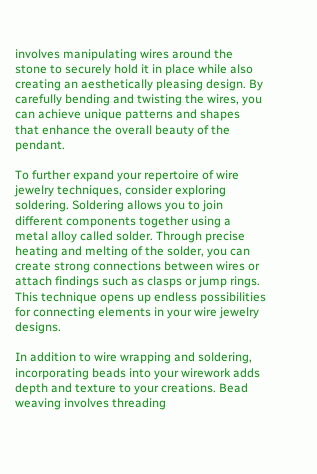involves manipulating wires around the stone to securely hold it in place while also creating an aesthetically pleasing design. By carefully bending and twisting the wires, you can achieve unique patterns and shapes that enhance the overall beauty of the pendant.

To further expand your repertoire of wire jewelry techniques, consider exploring soldering. Soldering allows you to join different components together using a metal alloy called solder. Through precise heating and melting of the solder, you can create strong connections between wires or attach findings such as clasps or jump rings. This technique opens up endless possibilities for connecting elements in your wire jewelry designs.

In addition to wire wrapping and soldering, incorporating beads into your wirework adds depth and texture to your creations. Bead weaving involves threading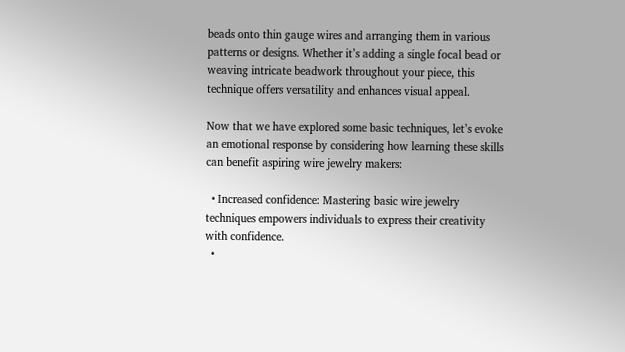beads onto thin gauge wires and arranging them in various patterns or designs. Whether it’s adding a single focal bead or weaving intricate beadwork throughout your piece, this technique offers versatility and enhances visual appeal.

Now that we have explored some basic techniques, let’s evoke an emotional response by considering how learning these skills can benefit aspiring wire jewelry makers:

  • Increased confidence: Mastering basic wire jewelry techniques empowers individuals to express their creativity with confidence.
  •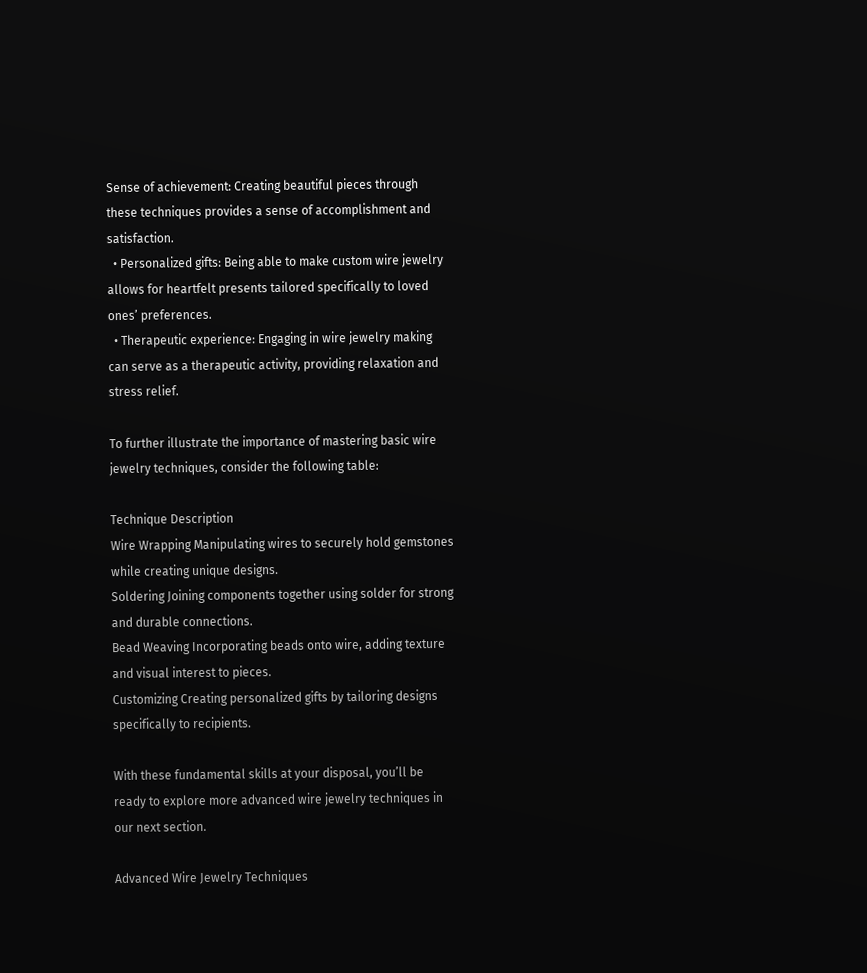Sense of achievement: Creating beautiful pieces through these techniques provides a sense of accomplishment and satisfaction.
  • Personalized gifts: Being able to make custom wire jewelry allows for heartfelt presents tailored specifically to loved ones’ preferences.
  • Therapeutic experience: Engaging in wire jewelry making can serve as a therapeutic activity, providing relaxation and stress relief.

To further illustrate the importance of mastering basic wire jewelry techniques, consider the following table:

Technique Description
Wire Wrapping Manipulating wires to securely hold gemstones while creating unique designs.
Soldering Joining components together using solder for strong and durable connections.
Bead Weaving Incorporating beads onto wire, adding texture and visual interest to pieces.
Customizing Creating personalized gifts by tailoring designs specifically to recipients.

With these fundamental skills at your disposal, you’ll be ready to explore more advanced wire jewelry techniques in our next section.

Advanced Wire Jewelry Techniques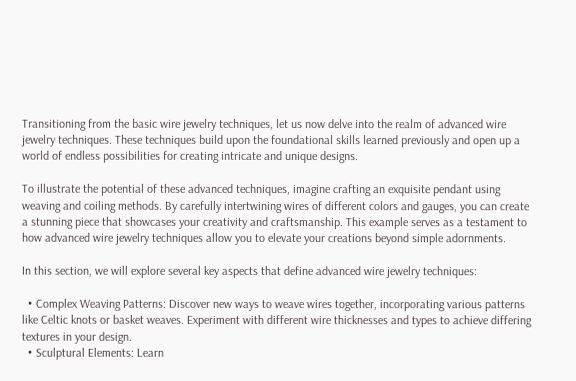Transitioning from the basic wire jewelry techniques, let us now delve into the realm of advanced wire jewelry techniques. These techniques build upon the foundational skills learned previously and open up a world of endless possibilities for creating intricate and unique designs.

To illustrate the potential of these advanced techniques, imagine crafting an exquisite pendant using weaving and coiling methods. By carefully intertwining wires of different colors and gauges, you can create a stunning piece that showcases your creativity and craftsmanship. This example serves as a testament to how advanced wire jewelry techniques allow you to elevate your creations beyond simple adornments.

In this section, we will explore several key aspects that define advanced wire jewelry techniques:

  • Complex Weaving Patterns: Discover new ways to weave wires together, incorporating various patterns like Celtic knots or basket weaves. Experiment with different wire thicknesses and types to achieve differing textures in your design.
  • Sculptural Elements: Learn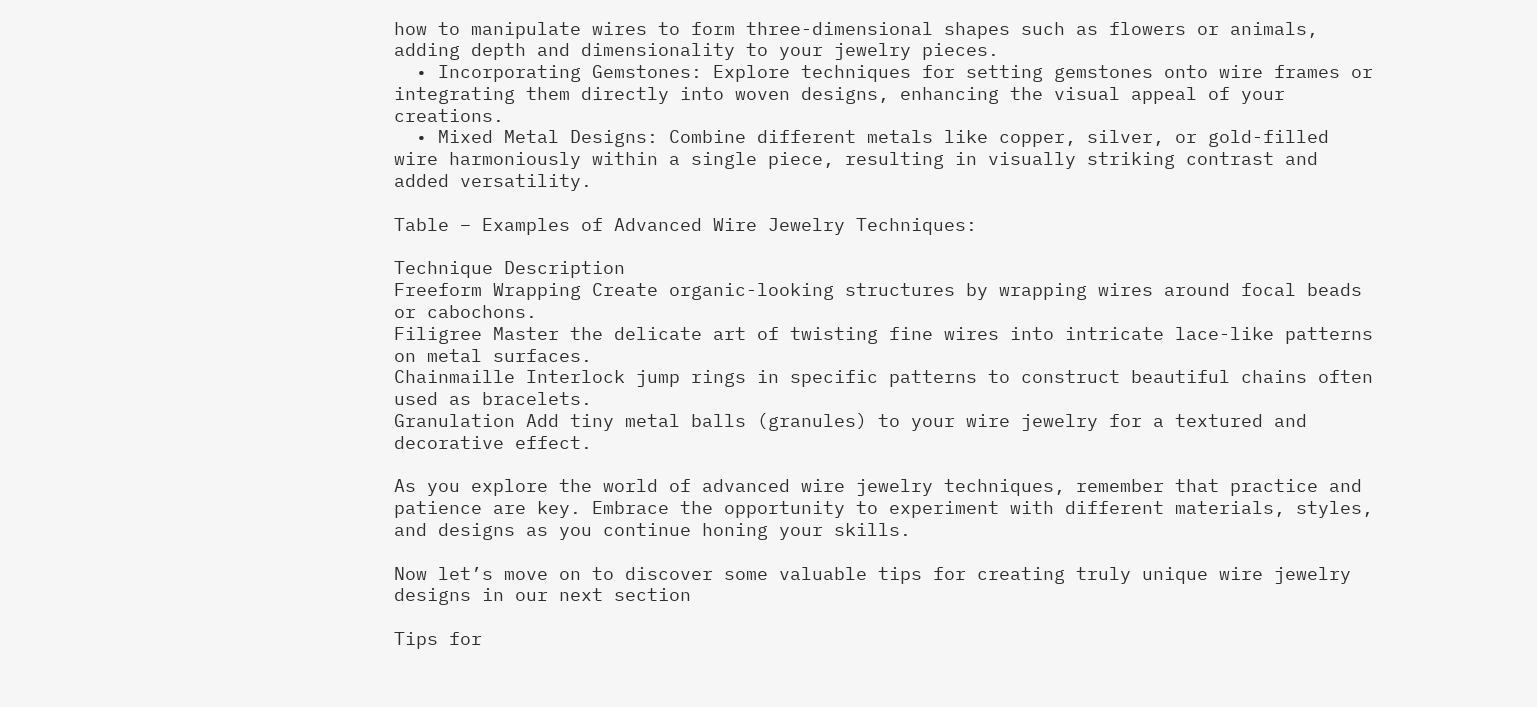how to manipulate wires to form three-dimensional shapes such as flowers or animals, adding depth and dimensionality to your jewelry pieces.
  • Incorporating Gemstones: Explore techniques for setting gemstones onto wire frames or integrating them directly into woven designs, enhancing the visual appeal of your creations.
  • Mixed Metal Designs: Combine different metals like copper, silver, or gold-filled wire harmoniously within a single piece, resulting in visually striking contrast and added versatility.

Table – Examples of Advanced Wire Jewelry Techniques:

Technique Description
Freeform Wrapping Create organic-looking structures by wrapping wires around focal beads or cabochons.
Filigree Master the delicate art of twisting fine wires into intricate lace-like patterns on metal surfaces.
Chainmaille Interlock jump rings in specific patterns to construct beautiful chains often used as bracelets.
Granulation Add tiny metal balls (granules) to your wire jewelry for a textured and decorative effect.

As you explore the world of advanced wire jewelry techniques, remember that practice and patience are key. Embrace the opportunity to experiment with different materials, styles, and designs as you continue honing your skills.

Now let’s move on to discover some valuable tips for creating truly unique wire jewelry designs in our next section

Tips for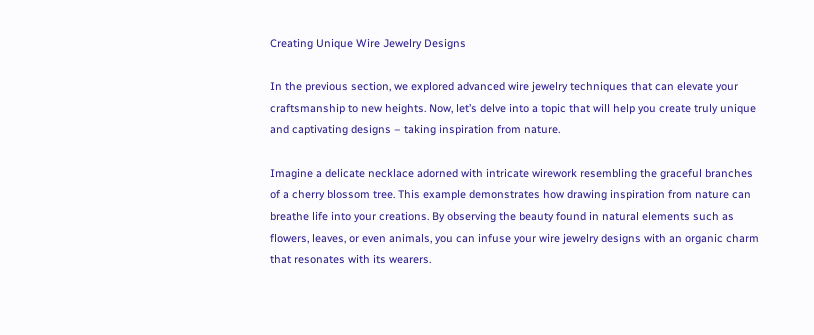Creating Unique Wire Jewelry Designs

In the previous section, we explored advanced wire jewelry techniques that can elevate your craftsmanship to new heights. Now, let’s delve into a topic that will help you create truly unique and captivating designs – taking inspiration from nature.

Imagine a delicate necklace adorned with intricate wirework resembling the graceful branches of a cherry blossom tree. This example demonstrates how drawing inspiration from nature can breathe life into your creations. By observing the beauty found in natural elements such as flowers, leaves, or even animals, you can infuse your wire jewelry designs with an organic charm that resonates with its wearers.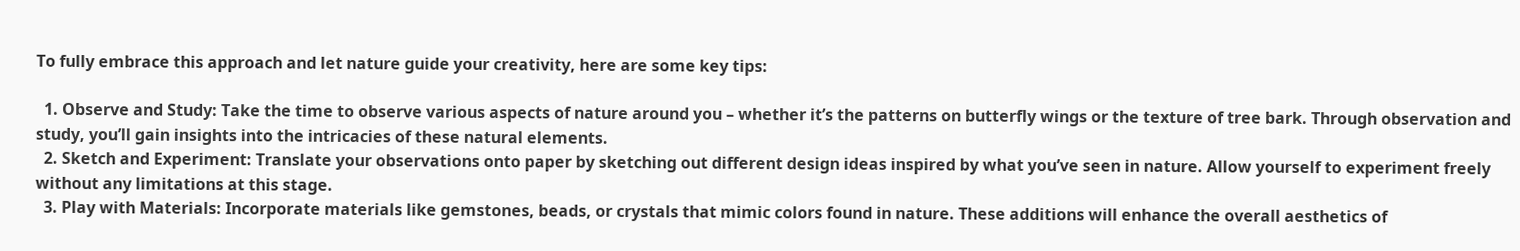To fully embrace this approach and let nature guide your creativity, here are some key tips:

  1. Observe and Study: Take the time to observe various aspects of nature around you – whether it’s the patterns on butterfly wings or the texture of tree bark. Through observation and study, you’ll gain insights into the intricacies of these natural elements.
  2. Sketch and Experiment: Translate your observations onto paper by sketching out different design ideas inspired by what you’ve seen in nature. Allow yourself to experiment freely without any limitations at this stage.
  3. Play with Materials: Incorporate materials like gemstones, beads, or crystals that mimic colors found in nature. These additions will enhance the overall aesthetics of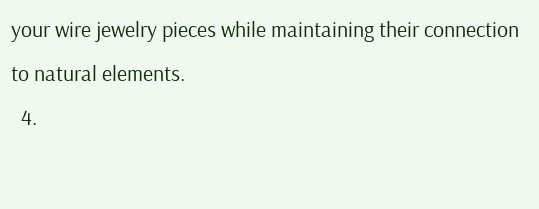your wire jewelry pieces while maintaining their connection to natural elements.
  4.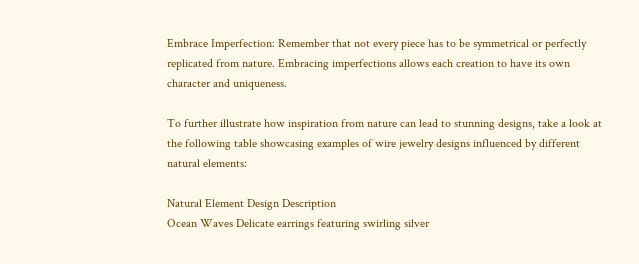Embrace Imperfection: Remember that not every piece has to be symmetrical or perfectly replicated from nature. Embracing imperfections allows each creation to have its own character and uniqueness.

To further illustrate how inspiration from nature can lead to stunning designs, take a look at the following table showcasing examples of wire jewelry designs influenced by different natural elements:

Natural Element Design Description
Ocean Waves Delicate earrings featuring swirling silver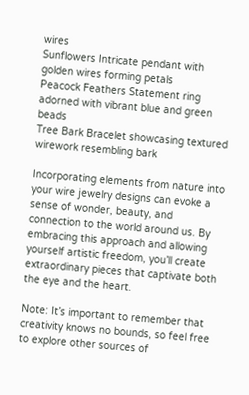wires
Sunflowers Intricate pendant with golden wires forming petals
Peacock Feathers Statement ring adorned with vibrant blue and green beads
Tree Bark Bracelet showcasing textured wirework resembling bark

Incorporating elements from nature into your wire jewelry designs can evoke a sense of wonder, beauty, and connection to the world around us. By embracing this approach and allowing yourself artistic freedom, you’ll create extraordinary pieces that captivate both the eye and the heart.

Note: It’s important to remember that creativity knows no bounds, so feel free to explore other sources of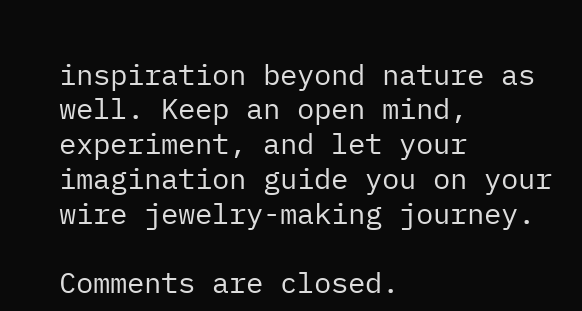inspiration beyond nature as well. Keep an open mind, experiment, and let your imagination guide you on your wire jewelry-making journey.

Comments are closed.